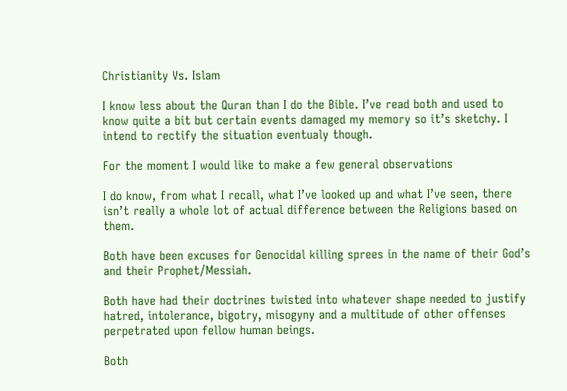Christianity Vs. Islam

I know less about the Quran than I do the Bible. I’ve read both and used to know quite a bit but certain events damaged my memory so it’s sketchy. I intend to rectify the situation eventualy though.

For the moment I would like to make a few general observations

I do know, from what I recall, what I’ve looked up and what I’ve seen, there isn’t really a whole lot of actual difference between the Religions based on them.

Both have been excuses for Genocidal killing sprees in the name of their God’s and their Prophet/Messiah.

Both have had their doctrines twisted into whatever shape needed to justify hatred, intolerance, bigotry, misogyny and a multitude of other offenses perpetrated upon fellow human beings.

Both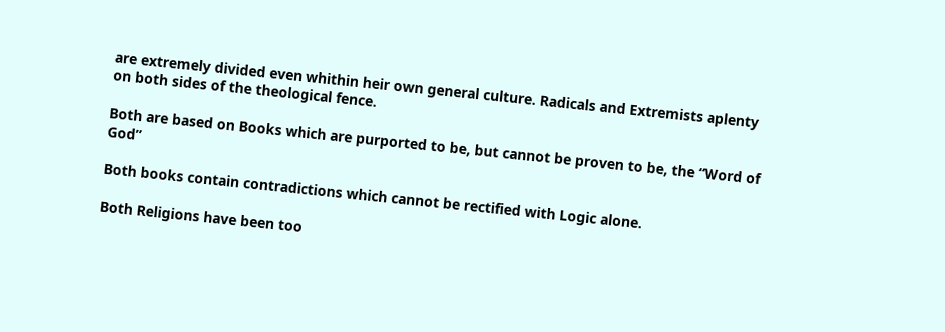are extremely divided even whithin heir own general culture. Radicals and Extremists aplenty on both sides of the theological fence.

Both are based on Books which are purported to be, but cannot be proven to be, the “Word of God”

Both books contain contradictions which cannot be rectified with Logic alone.

Both Religions have been too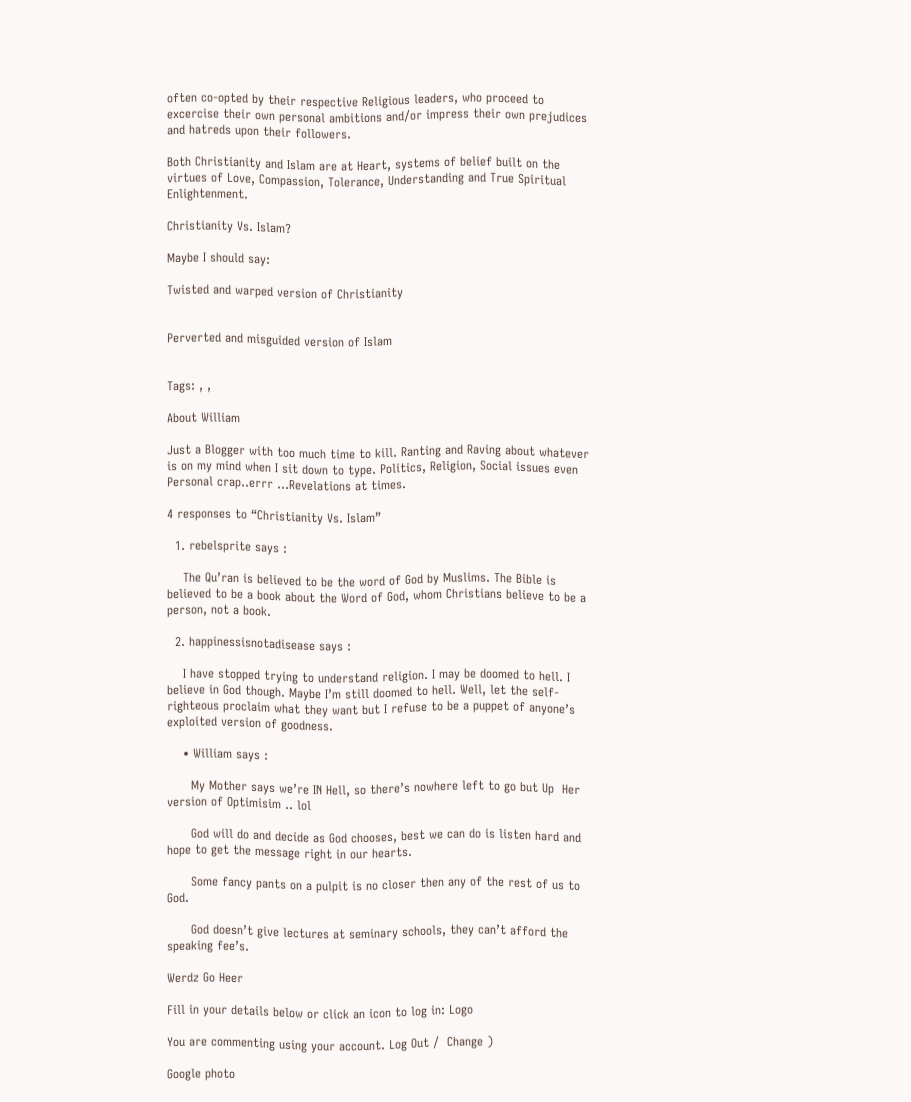often co-opted by their respective Religious leaders, who proceed to excercise their own personal ambitions and/or impress their own prejudices and hatreds upon their followers.

Both Christianity and Islam are at Heart, systems of belief built on the virtues of Love, Compassion, Tolerance, Understanding and True Spiritual Enlightenment.

Christianity Vs. Islam?

Maybe I should say:

Twisted and warped version of Christianity


Perverted and misguided version of Islam


Tags: , ,

About William

Just a Blogger with too much time to kill. Ranting and Raving about whatever is on my mind when I sit down to type. Politics, Religion, Social issues even Personal crap..errr ...Revelations at times.

4 responses to “Christianity Vs. Islam”

  1. rebelsprite says :

    The Qu’ran is believed to be the word of God by Muslims. The Bible is believed to be a book about the Word of God, whom Christians believe to be a person, not a book.

  2. happinessisnotadisease says :

    I have stopped trying to understand religion. I may be doomed to hell. I believe in God though. Maybe I’m still doomed to hell. Well, let the self-righteous proclaim what they want but I refuse to be a puppet of anyone’s exploited version of goodness.

    • William says :

      My Mother says we’re IN Hell, so there’s nowhere left to go but Up  Her version of Optimisim .. lol

      God will do and decide as God chooses, best we can do is listen hard and hope to get the message right in our hearts.

      Some fancy pants on a pulpit is no closer then any of the rest of us to God.

      God doesn’t give lectures at seminary schools, they can’t afford the speaking fee’s.

Werdz Go Heer

Fill in your details below or click an icon to log in: Logo

You are commenting using your account. Log Out /  Change )

Google photo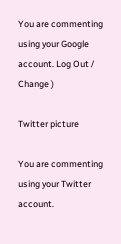You are commenting using your Google account. Log Out /  Change )

Twitter picture

You are commenting using your Twitter account.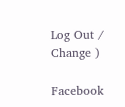Log Out /  Change )

Facebook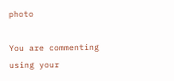photo

You are commenting using your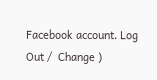Facebook account. Log Out /  Change )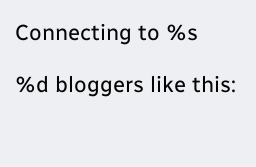Connecting to %s

%d bloggers like this: